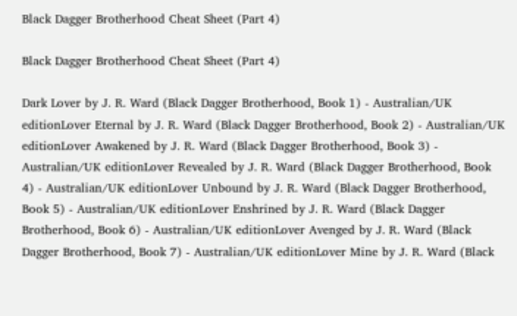Black Dagger Brotherhood Cheat Sheet (Part 4)

Black Dagger Brotherhood Cheat Sheet (Part 4)

Dark Lover by J. R. Ward (Black Dagger Brotherhood, Book 1) - Australian/UK editionLover Eternal by J. R. Ward (Black Dagger Brotherhood, Book 2) - Australian/UK editionLover Awakened by J. R. Ward (Black Dagger Brotherhood, Book 3) - Australian/UK editionLover Revealed by J. R. Ward (Black Dagger Brotherhood, Book 4) - Australian/UK editionLover Unbound by J. R. Ward (Black Dagger Brotherhood, Book 5) - Australian/UK editionLover Enshrined by J. R. Ward (Black Dagger Brotherhood, Book 6) - Australian/UK editionLover Avenged by J. R. Ward (Black Dagger Brotherhood, Book 7) - Australian/UK editionLover Mine by J. R. Ward (Black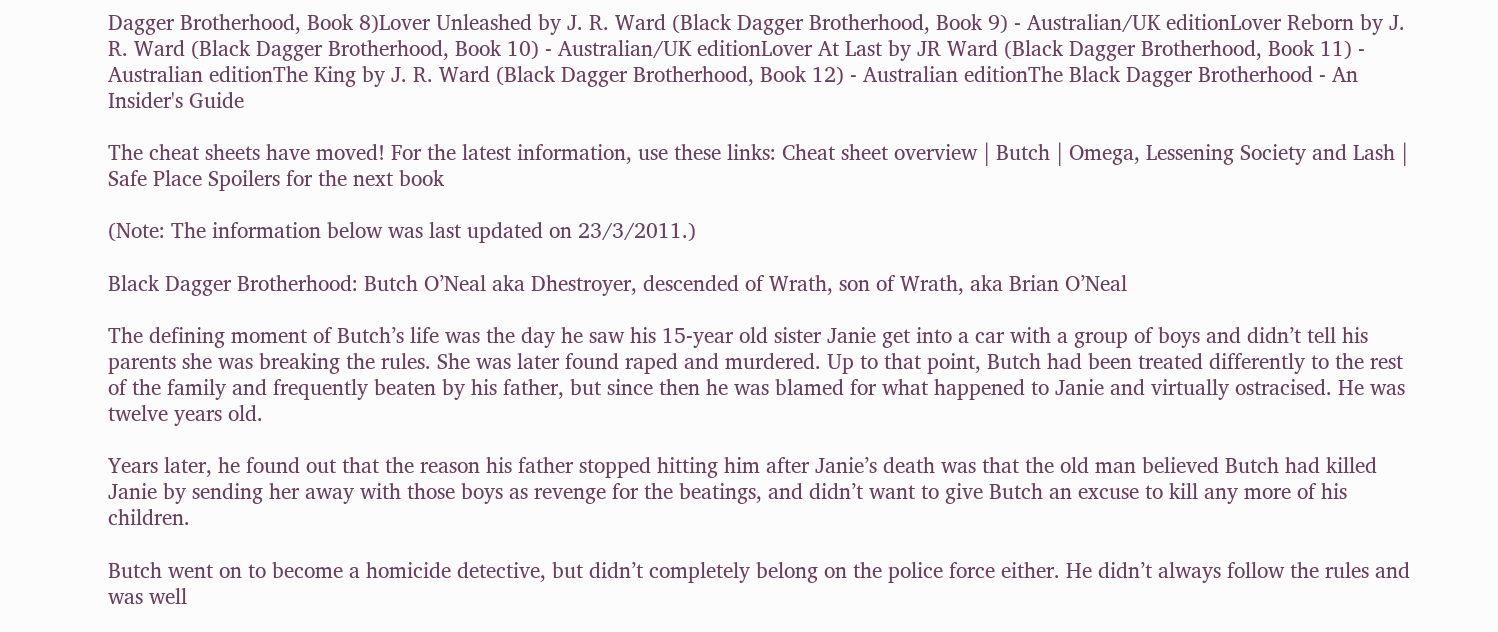Dagger Brotherhood, Book 8)Lover Unleashed by J. R. Ward (Black Dagger Brotherhood, Book 9) - Australian/UK editionLover Reborn by J. R. Ward (Black Dagger Brotherhood, Book 10) - Australian/UK editionLover At Last by JR Ward (Black Dagger Brotherhood, Book 11) - Australian editionThe King by J. R. Ward (Black Dagger Brotherhood, Book 12) - Australian editionThe Black Dagger Brotherhood - An Insider's Guide

The cheat sheets have moved! For the latest information, use these links: Cheat sheet overview | Butch | Omega, Lessening Society and Lash | Safe Place Spoilers for the next book

(Note: The information below was last updated on 23/3/2011.)

Black Dagger Brotherhood: Butch O’Neal aka Dhestroyer, descended of Wrath, son of Wrath, aka Brian O’Neal

The defining moment of Butch’s life was the day he saw his 15-year old sister Janie get into a car with a group of boys and didn’t tell his parents she was breaking the rules. She was later found raped and murdered. Up to that point, Butch had been treated differently to the rest of the family and frequently beaten by his father, but since then he was blamed for what happened to Janie and virtually ostracised. He was twelve years old.

Years later, he found out that the reason his father stopped hitting him after Janie’s death was that the old man believed Butch had killed Janie by sending her away with those boys as revenge for the beatings, and didn’t want to give Butch an excuse to kill any more of his children.

Butch went on to become a homicide detective, but didn’t completely belong on the police force either. He didn’t always follow the rules and was well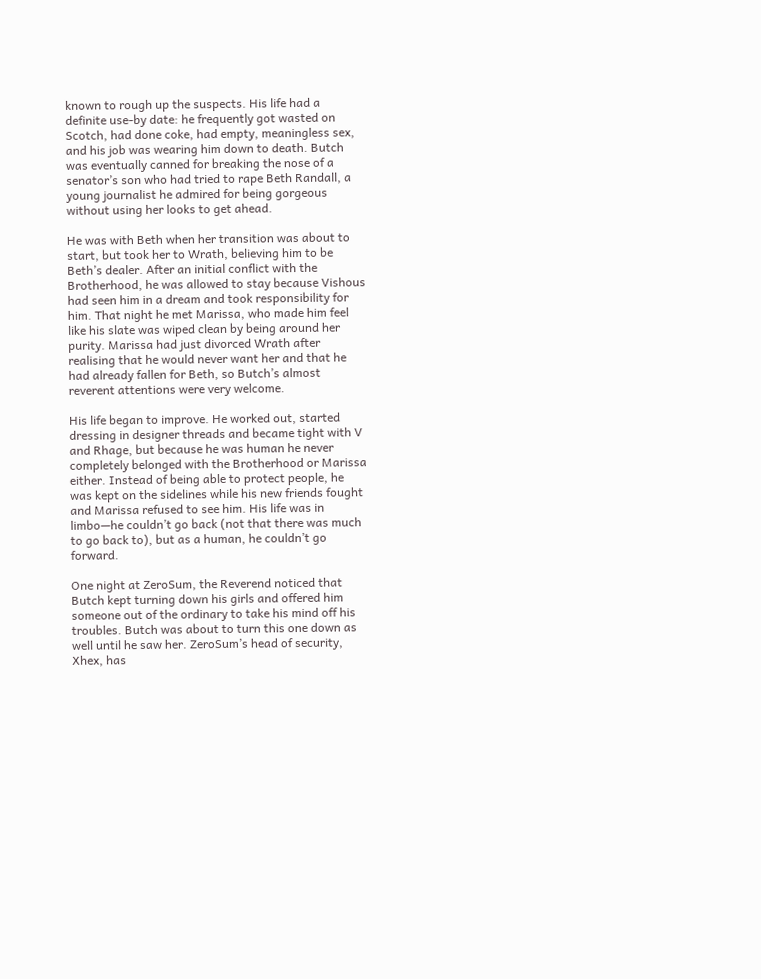known to rough up the suspects. His life had a definite use-by date: he frequently got wasted on Scotch, had done coke, had empty, meaningless sex, and his job was wearing him down to death. Butch was eventually canned for breaking the nose of a senator’s son who had tried to rape Beth Randall, a young journalist he admired for being gorgeous without using her looks to get ahead.

He was with Beth when her transition was about to start, but took her to Wrath, believing him to be Beth’s dealer. After an initial conflict with the Brotherhood, he was allowed to stay because Vishous had seen him in a dream and took responsibility for him. That night he met Marissa, who made him feel like his slate was wiped clean by being around her purity. Marissa had just divorced Wrath after realising that he would never want her and that he had already fallen for Beth, so Butch’s almost reverent attentions were very welcome.

His life began to improve. He worked out, started dressing in designer threads and became tight with V and Rhage, but because he was human he never completely belonged with the Brotherhood or Marissa either. Instead of being able to protect people, he was kept on the sidelines while his new friends fought and Marissa refused to see him. His life was in limbo—he couldn’t go back (not that there was much to go back to), but as a human, he couldn’t go forward.

One night at ZeroSum, the Reverend noticed that Butch kept turning down his girls and offered him someone out of the ordinary to take his mind off his troubles. Butch was about to turn this one down as well until he saw her. ZeroSum’s head of security, Xhex, has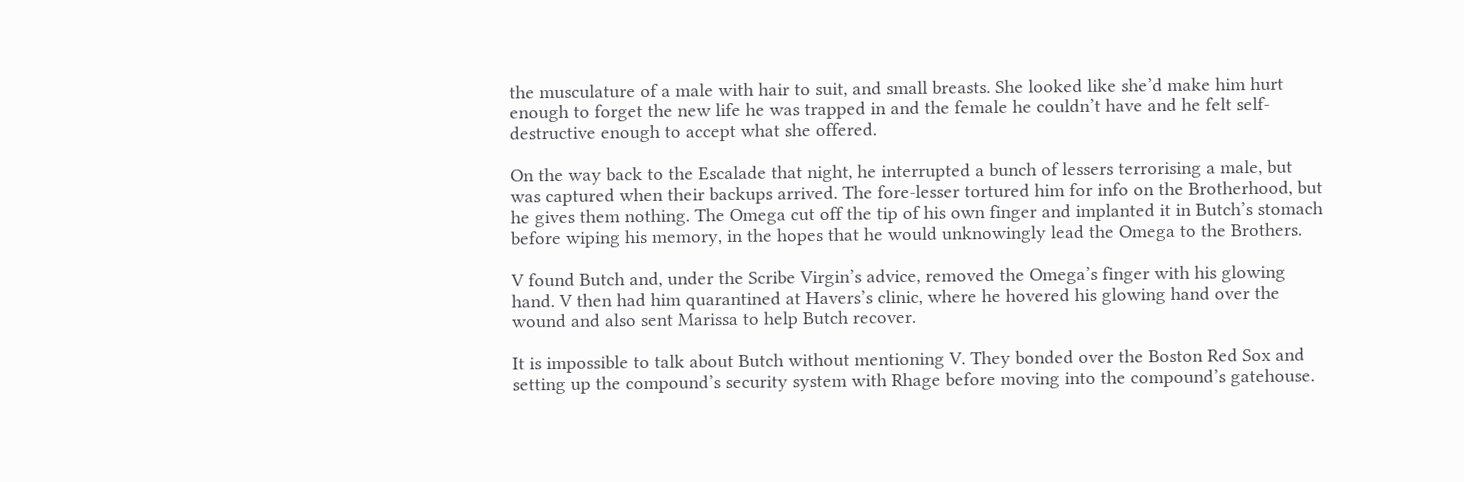the musculature of a male with hair to suit, and small breasts. She looked like she’d make him hurt enough to forget the new life he was trapped in and the female he couldn’t have and he felt self-destructive enough to accept what she offered.

On the way back to the Escalade that night, he interrupted a bunch of lessers terrorising a male, but was captured when their backups arrived. The fore-lesser tortured him for info on the Brotherhood, but he gives them nothing. The Omega cut off the tip of his own finger and implanted it in Butch’s stomach before wiping his memory, in the hopes that he would unknowingly lead the Omega to the Brothers.

V found Butch and, under the Scribe Virgin’s advice, removed the Omega’s finger with his glowing hand. V then had him quarantined at Havers’s clinic, where he hovered his glowing hand over the wound and also sent Marissa to help Butch recover.

It is impossible to talk about Butch without mentioning V. They bonded over the Boston Red Sox and setting up the compound’s security system with Rhage before moving into the compound’s gatehouse.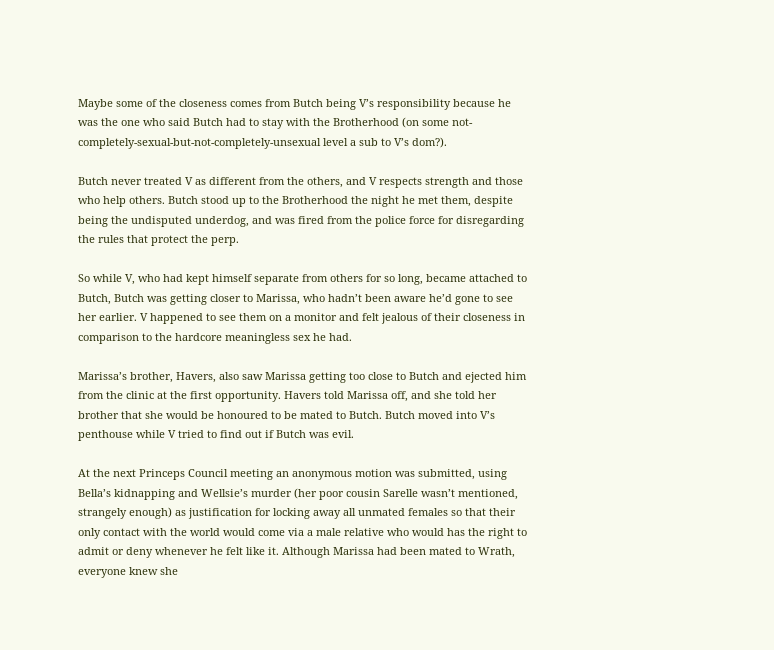Maybe some of the closeness comes from Butch being V’s responsibility because he was the one who said Butch had to stay with the Brotherhood (on some not-completely-sexual-but-not-completely-unsexual level a sub to V’s dom?).

Butch never treated V as different from the others, and V respects strength and those who help others. Butch stood up to the Brotherhood the night he met them, despite being the undisputed underdog, and was fired from the police force for disregarding the rules that protect the perp.

So while V, who had kept himself separate from others for so long, became attached to Butch, Butch was getting closer to Marissa, who hadn’t been aware he’d gone to see her earlier. V happened to see them on a monitor and felt jealous of their closeness in comparison to the hardcore meaningless sex he had.

Marissa’s brother, Havers, also saw Marissa getting too close to Butch and ejected him from the clinic at the first opportunity. Havers told Marissa off, and she told her brother that she would be honoured to be mated to Butch. Butch moved into V’s penthouse while V tried to find out if Butch was evil.

At the next Princeps Council meeting an anonymous motion was submitted, using Bella’s kidnapping and Wellsie’s murder (her poor cousin Sarelle wasn’t mentioned, strangely enough) as justification for locking away all unmated females so that their only contact with the world would come via a male relative who would has the right to admit or deny whenever he felt like it. Although Marissa had been mated to Wrath, everyone knew she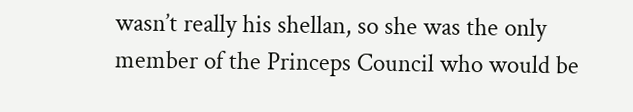wasn’t really his shellan, so she was the only member of the Princeps Council who would be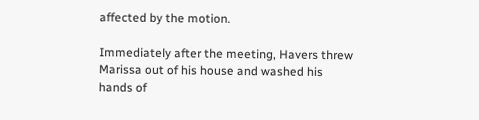affected by the motion.

Immediately after the meeting, Havers threw Marissa out of his house and washed his hands of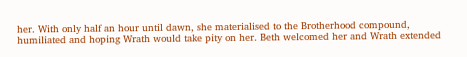her. With only half an hour until dawn, she materialised to the Brotherhood compound, humiliated and hoping Wrath would take pity on her. Beth welcomed her and Wrath extended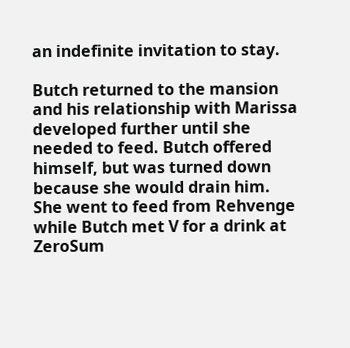an indefinite invitation to stay.

Butch returned to the mansion and his relationship with Marissa developed further until she needed to feed. Butch offered himself, but was turned down because she would drain him. She went to feed from Rehvenge while Butch met V for a drink at ZeroSum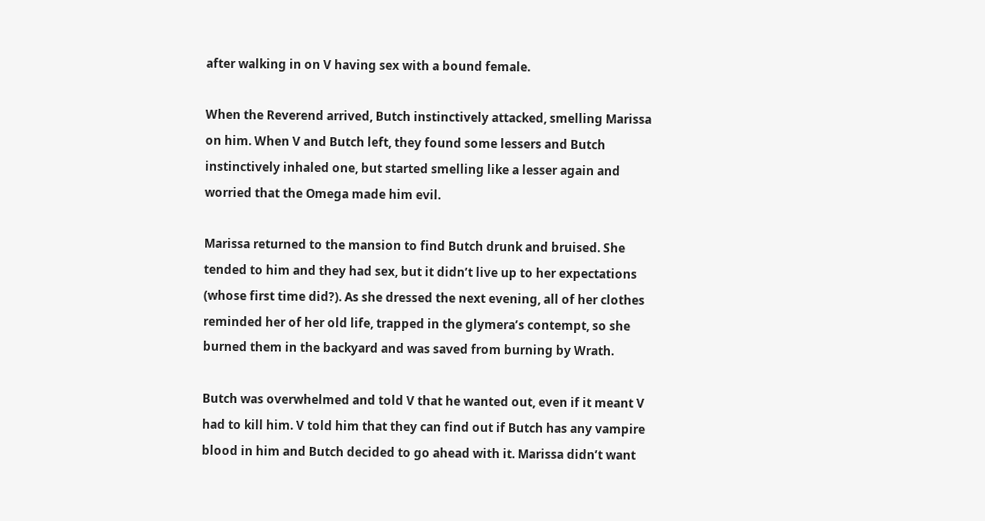after walking in on V having sex with a bound female.

When the Reverend arrived, Butch instinctively attacked, smelling Marissa on him. When V and Butch left, they found some lessers and Butch instinctively inhaled one, but started smelling like a lesser again and worried that the Omega made him evil.

Marissa returned to the mansion to find Butch drunk and bruised. She tended to him and they had sex, but it didn’t live up to her expectations (whose first time did?). As she dressed the next evening, all of her clothes reminded her of her old life, trapped in the glymera’s contempt, so she burned them in the backyard and was saved from burning by Wrath.

Butch was overwhelmed and told V that he wanted out, even if it meant V had to kill him. V told him that they can find out if Butch has any vampire blood in him and Butch decided to go ahead with it. Marissa didn’t want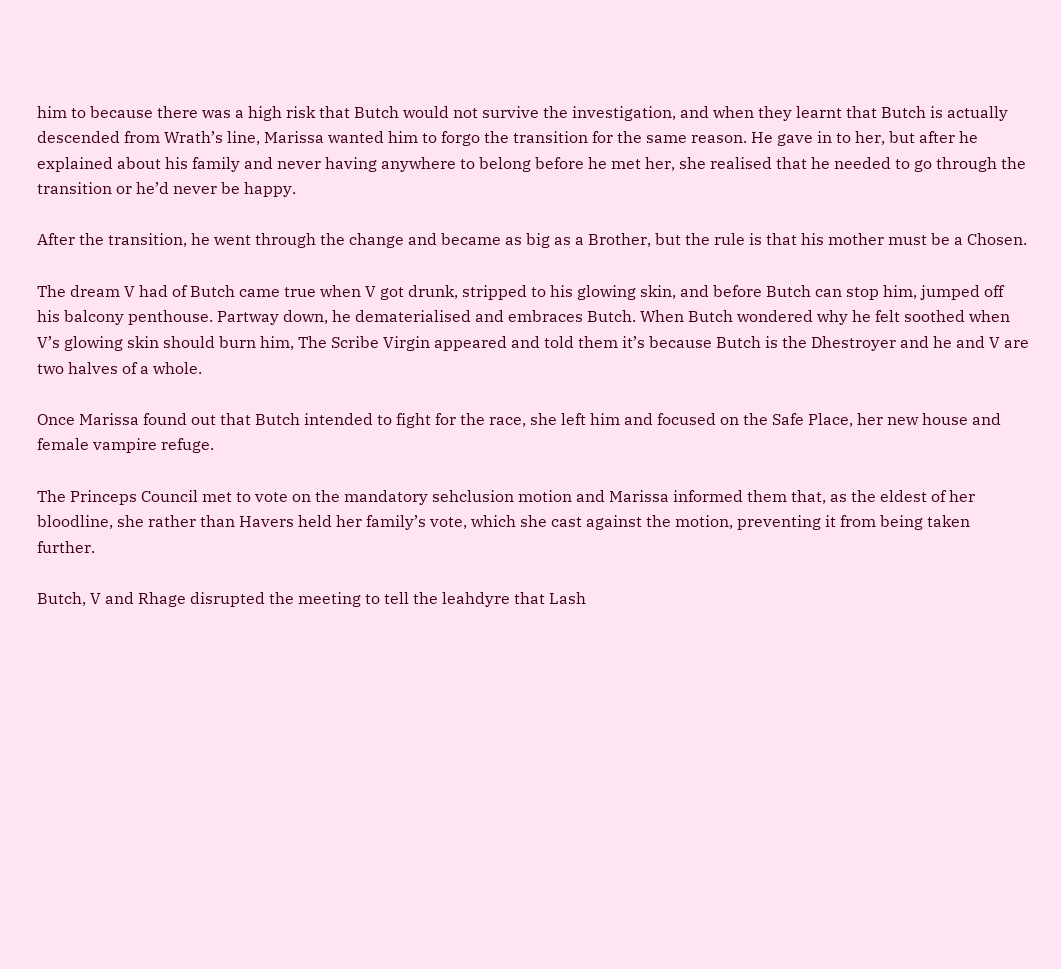him to because there was a high risk that Butch would not survive the investigation, and when they learnt that Butch is actually descended from Wrath’s line, Marissa wanted him to forgo the transition for the same reason. He gave in to her, but after he explained about his family and never having anywhere to belong before he met her, she realised that he needed to go through the transition or he’d never be happy.

After the transition, he went through the change and became as big as a Brother, but the rule is that his mother must be a Chosen.

The dream V had of Butch came true when V got drunk, stripped to his glowing skin, and before Butch can stop him, jumped off his balcony penthouse. Partway down, he dematerialised and embraces Butch. When Butch wondered why he felt soothed when V’s glowing skin should burn him, The Scribe Virgin appeared and told them it’s because Butch is the Dhestroyer and he and V are two halves of a whole.

Once Marissa found out that Butch intended to fight for the race, she left him and focused on the Safe Place, her new house and female vampire refuge.

The Princeps Council met to vote on the mandatory sehclusion motion and Marissa informed them that, as the eldest of her bloodline, she rather than Havers held her family’s vote, which she cast against the motion, preventing it from being taken further.

Butch, V and Rhage disrupted the meeting to tell the leahdyre that Lash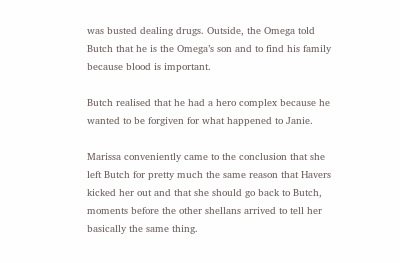was busted dealing drugs. Outside, the Omega told Butch that he is the Omega’s son and to find his family because blood is important.

Butch realised that he had a hero complex because he wanted to be forgiven for what happened to Janie.

Marissa conveniently came to the conclusion that she left Butch for pretty much the same reason that Havers kicked her out and that she should go back to Butch, moments before the other shellans arrived to tell her basically the same thing.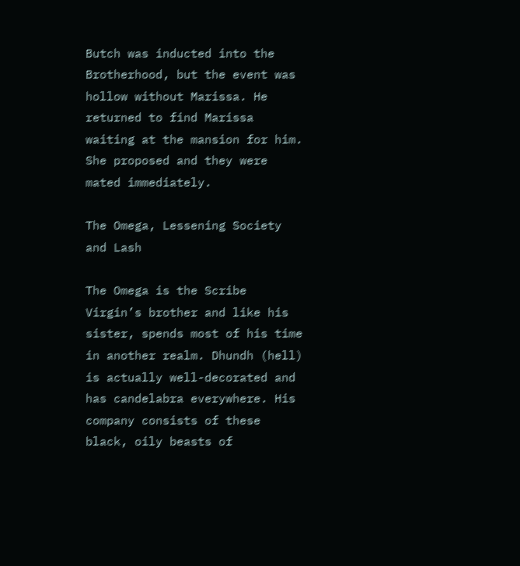Butch was inducted into the Brotherhood, but the event was hollow without Marissa. He returned to find Marissa waiting at the mansion for him. She proposed and they were mated immediately.

The Omega, Lessening Society and Lash

The Omega is the Scribe Virgin’s brother and like his sister, spends most of his time in another realm. Dhundh (hell) is actually well-decorated and has candelabra everywhere. His company consists of these black, oily beasts of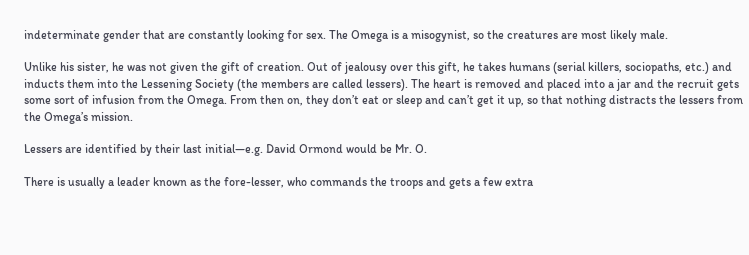indeterminate gender that are constantly looking for sex. The Omega is a misogynist, so the creatures are most likely male.

Unlike his sister, he was not given the gift of creation. Out of jealousy over this gift, he takes humans (serial killers, sociopaths, etc.) and inducts them into the Lessening Society (the members are called lessers). The heart is removed and placed into a jar and the recruit gets some sort of infusion from the Omega. From then on, they don’t eat or sleep and can’t get it up, so that nothing distracts the lessers from the Omega’s mission.

Lessers are identified by their last initial—e.g. David Ormond would be Mr. O.

There is usually a leader known as the fore-lesser, who commands the troops and gets a few extra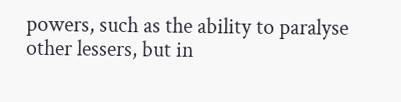powers, such as the ability to paralyse other lessers, but in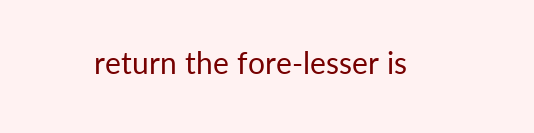return the fore-lesser is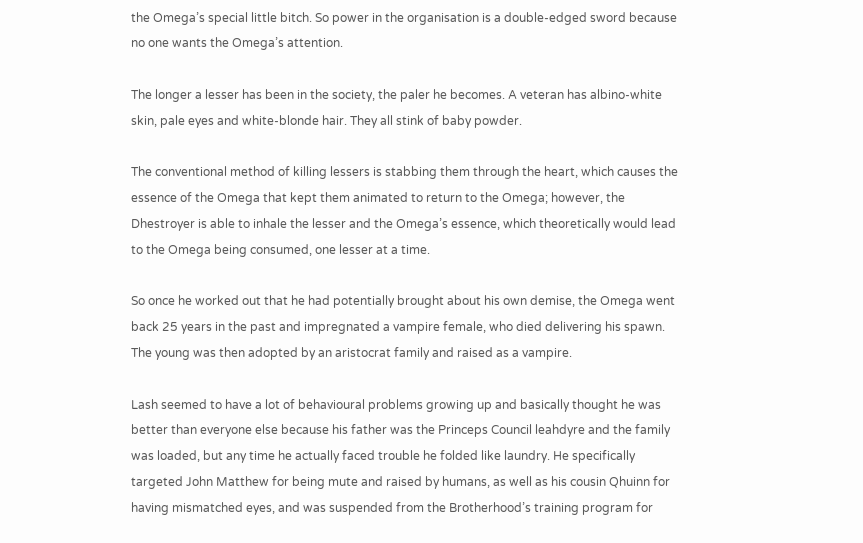the Omega’s special little bitch. So power in the organisation is a double-edged sword because no one wants the Omega’s attention.

The longer a lesser has been in the society, the paler he becomes. A veteran has albino-white skin, pale eyes and white-blonde hair. They all stink of baby powder.

The conventional method of killing lessers is stabbing them through the heart, which causes the essence of the Omega that kept them animated to return to the Omega; however, the Dhestroyer is able to inhale the lesser and the Omega’s essence, which theoretically would lead to the Omega being consumed, one lesser at a time.

So once he worked out that he had potentially brought about his own demise, the Omega went back 25 years in the past and impregnated a vampire female, who died delivering his spawn. The young was then adopted by an aristocrat family and raised as a vampire.

Lash seemed to have a lot of behavioural problems growing up and basically thought he was better than everyone else because his father was the Princeps Council leahdyre and the family was loaded, but any time he actually faced trouble he folded like laundry. He specifically targeted John Matthew for being mute and raised by humans, as well as his cousin Qhuinn for having mismatched eyes, and was suspended from the Brotherhood’s training program for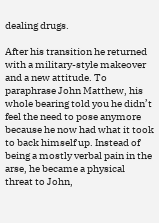dealing drugs.

After his transition he returned with a military-style makeover and a new attitude. To paraphrase John Matthew, his whole bearing told you he didn’t feel the need to pose anymore because he now had what it took to back himself up. Instead of being a mostly verbal pain in the arse, he became a physical threat to John,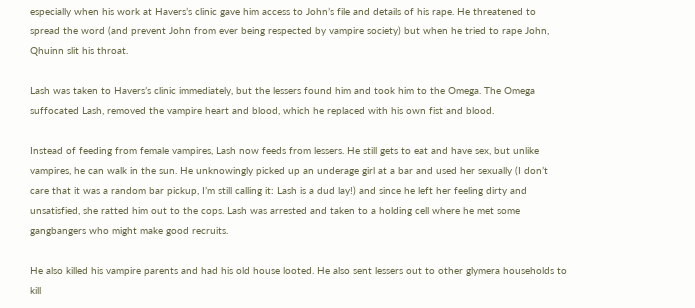especially when his work at Havers’s clinic gave him access to John’s file and details of his rape. He threatened to spread the word (and prevent John from ever being respected by vampire society) but when he tried to rape John, Qhuinn slit his throat.

Lash was taken to Havers’s clinic immediately, but the lessers found him and took him to the Omega. The Omega suffocated Lash, removed the vampire heart and blood, which he replaced with his own fist and blood.

Instead of feeding from female vampires, Lash now feeds from lessers. He still gets to eat and have sex, but unlike vampires, he can walk in the sun. He unknowingly picked up an underage girl at a bar and used her sexually (I don’t care that it was a random bar pickup, I’m still calling it: Lash is a dud lay!) and since he left her feeling dirty and unsatisfied, she ratted him out to the cops. Lash was arrested and taken to a holding cell where he met some gangbangers who might make good recruits.

He also killed his vampire parents and had his old house looted. He also sent lessers out to other glymera households to kill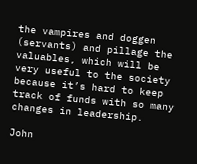the vampires and doggen (servants) and pillage the valuables, which will be very useful to the society because it’s hard to keep track of funds with so many changes in leadership.

John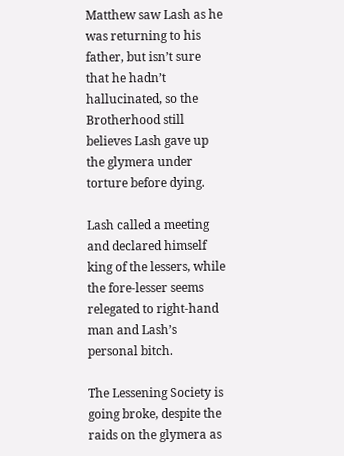Matthew saw Lash as he was returning to his father, but isn’t sure that he hadn’t hallucinated, so the Brotherhood still believes Lash gave up the glymera under torture before dying.

Lash called a meeting and declared himself king of the lessers, while the fore-lesser seems relegated to right-hand man and Lash’s personal bitch.

The Lessening Society is going broke, despite the raids on the glymera as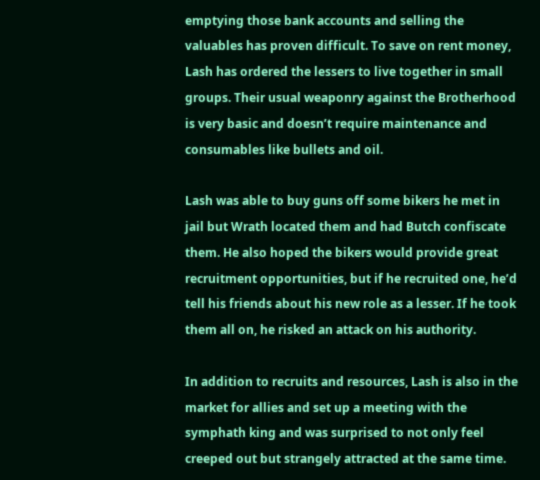emptying those bank accounts and selling the valuables has proven difficult. To save on rent money, Lash has ordered the lessers to live together in small groups. Their usual weaponry against the Brotherhood is very basic and doesn’t require maintenance and consumables like bullets and oil.

Lash was able to buy guns off some bikers he met in jail but Wrath located them and had Butch confiscate them. He also hoped the bikers would provide great recruitment opportunities, but if he recruited one, he’d tell his friends about his new role as a lesser. If he took them all on, he risked an attack on his authority.

In addition to recruits and resources, Lash is also in the market for allies and set up a meeting with the symphath king and was surprised to not only feel creeped out but strangely attracted at the same time.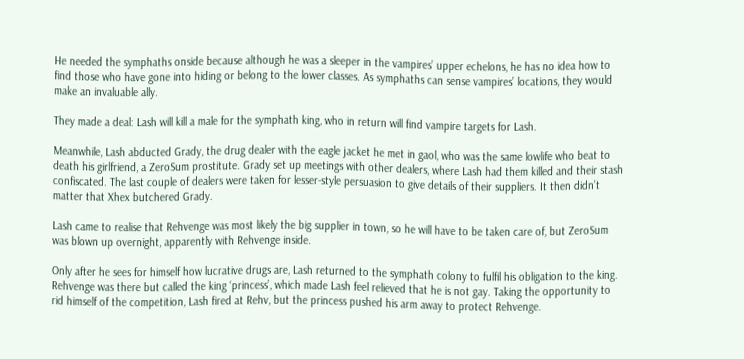He needed the symphaths onside because although he was a sleeper in the vampires’ upper echelons, he has no idea how to find those who have gone into hiding or belong to the lower classes. As symphaths can sense vampires’ locations, they would make an invaluable ally.

They made a deal: Lash will kill a male for the symphath king, who in return will find vampire targets for Lash.

Meanwhile, Lash abducted Grady, the drug dealer with the eagle jacket he met in gaol, who was the same lowlife who beat to death his girlfriend, a ZeroSum prostitute. Grady set up meetings with other dealers, where Lash had them killed and their stash confiscated. The last couple of dealers were taken for lesser-style persuasion to give details of their suppliers. It then didn’t matter that Xhex butchered Grady.

Lash came to realise that Rehvenge was most likely the big supplier in town, so he will have to be taken care of, but ZeroSum was blown up overnight, apparently with Rehvenge inside.

Only after he sees for himself how lucrative drugs are, Lash returned to the symphath colony to fulfil his obligation to the king. Rehvenge was there but called the king ‘princess’, which made Lash feel relieved that he is not gay. Taking the opportunity to rid himself of the competition, Lash fired at Rehv, but the princess pushed his arm away to protect Rehvenge.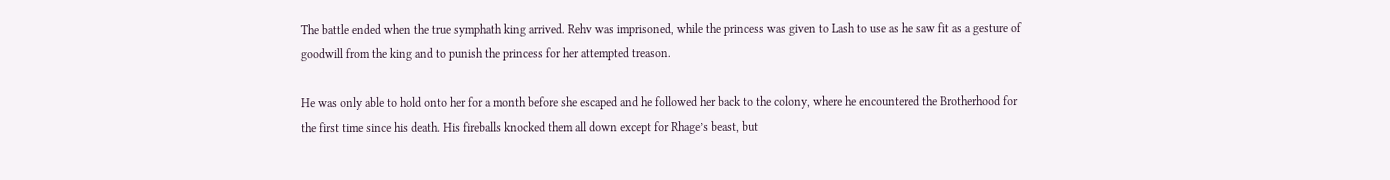The battle ended when the true symphath king arrived. Rehv was imprisoned, while the princess was given to Lash to use as he saw fit as a gesture of goodwill from the king and to punish the princess for her attempted treason.

He was only able to hold onto her for a month before she escaped and he followed her back to the colony, where he encountered the Brotherhood for the first time since his death. His fireballs knocked them all down except for Rhage’s beast, but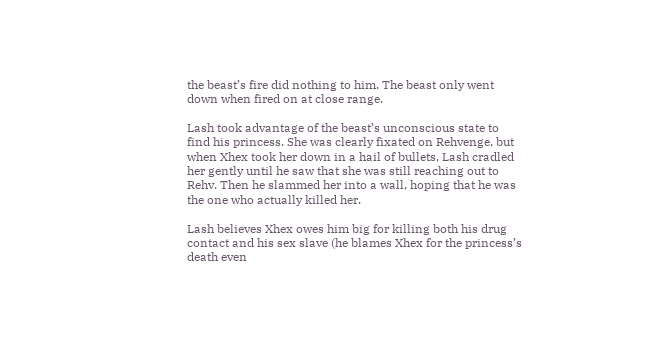the beast’s fire did nothing to him. The beast only went down when fired on at close range.

Lash took advantage of the beast’s unconscious state to find his princess. She was clearly fixated on Rehvenge, but when Xhex took her down in a hail of bullets, Lash cradled her gently until he saw that she was still reaching out to Rehv. Then he slammed her into a wall, hoping that he was the one who actually killed her.

Lash believes Xhex owes him big for killing both his drug contact and his sex slave (he blames Xhex for the princess’s death even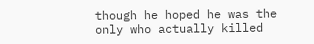though he hoped he was the only who actually killed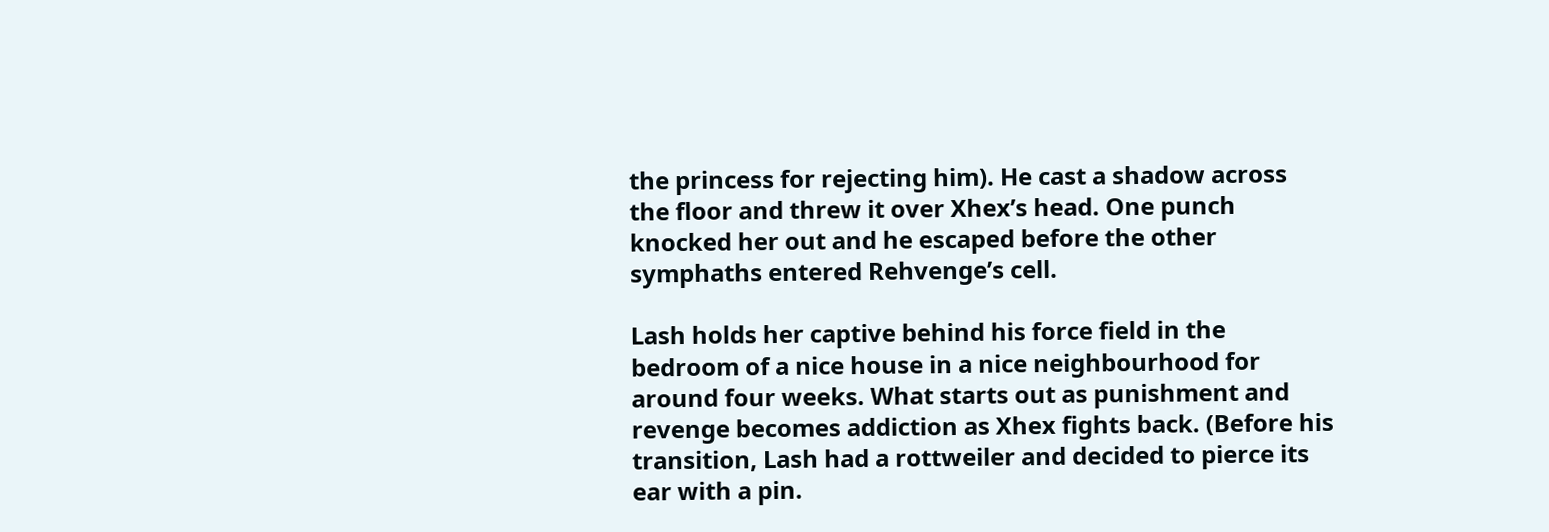the princess for rejecting him). He cast a shadow across the floor and threw it over Xhex’s head. One punch knocked her out and he escaped before the other symphaths entered Rehvenge’s cell.

Lash holds her captive behind his force field in the bedroom of a nice house in a nice neighbourhood for around four weeks. What starts out as punishment and revenge becomes addiction as Xhex fights back. (Before his transition, Lash had a rottweiler and decided to pierce its ear with a pin.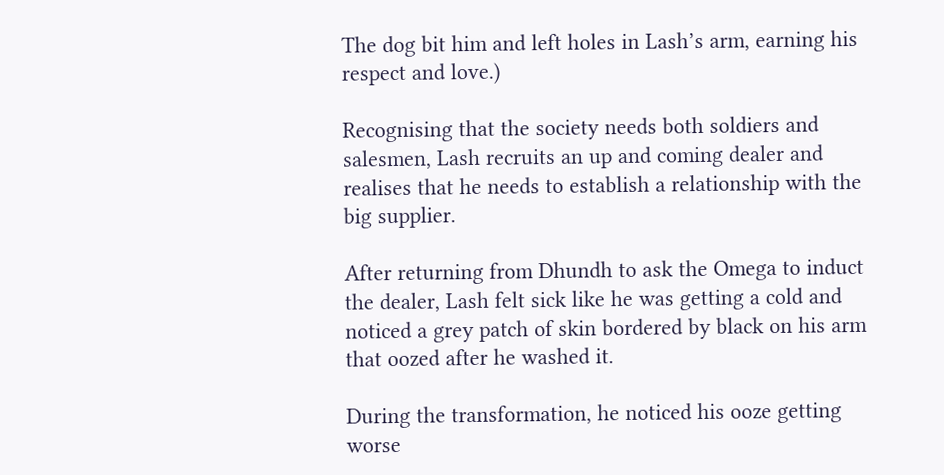The dog bit him and left holes in Lash’s arm, earning his respect and love.)

Recognising that the society needs both soldiers and salesmen, Lash recruits an up and coming dealer and realises that he needs to establish a relationship with the big supplier.

After returning from Dhundh to ask the Omega to induct the dealer, Lash felt sick like he was getting a cold and noticed a grey patch of skin bordered by black on his arm that oozed after he washed it.

During the transformation, he noticed his ooze getting worse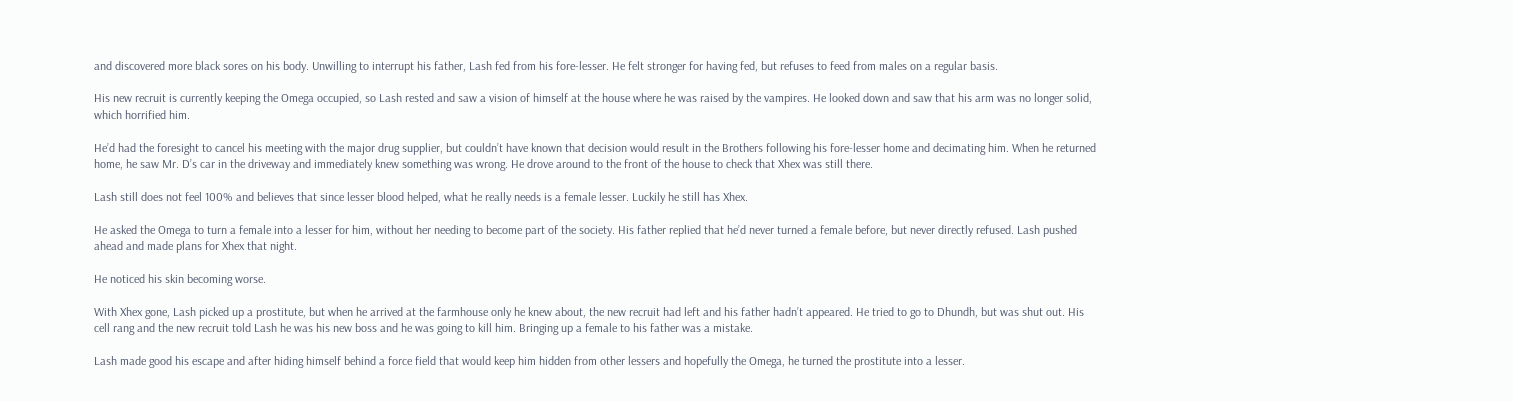and discovered more black sores on his body. Unwilling to interrupt his father, Lash fed from his fore-lesser. He felt stronger for having fed, but refuses to feed from males on a regular basis.

His new recruit is currently keeping the Omega occupied, so Lash rested and saw a vision of himself at the house where he was raised by the vampires. He looked down and saw that his arm was no longer solid, which horrified him.

He’d had the foresight to cancel his meeting with the major drug supplier, but couldn’t have known that decision would result in the Brothers following his fore-lesser home and decimating him. When he returned home, he saw Mr. D’s car in the driveway and immediately knew something was wrong. He drove around to the front of the house to check that Xhex was still there.

Lash still does not feel 100% and believes that since lesser blood helped, what he really needs is a female lesser. Luckily he still has Xhex.

He asked the Omega to turn a female into a lesser for him, without her needing to become part of the society. His father replied that he’d never turned a female before, but never directly refused. Lash pushed ahead and made plans for Xhex that night.

He noticed his skin becoming worse.

With Xhex gone, Lash picked up a prostitute, but when he arrived at the farmhouse only he knew about, the new recruit had left and his father hadn’t appeared. He tried to go to Dhundh, but was shut out. His cell rang and the new recruit told Lash he was his new boss and he was going to kill him. Bringing up a female to his father was a mistake.

Lash made good his escape and after hiding himself behind a force field that would keep him hidden from other lessers and hopefully the Omega, he turned the prostitute into a lesser.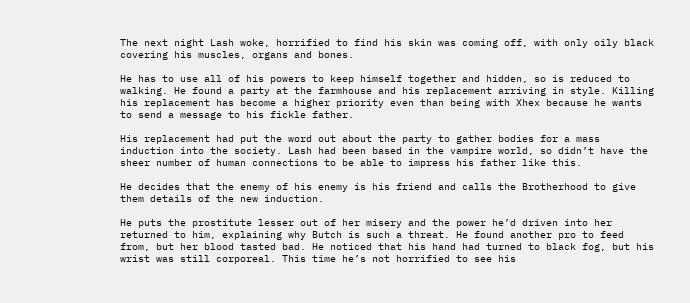The next night Lash woke, horrified to find his skin was coming off, with only oily black covering his muscles, organs and bones.

He has to use all of his powers to keep himself together and hidden, so is reduced to walking. He found a party at the farmhouse and his replacement arriving in style. Killing his replacement has become a higher priority even than being with Xhex because he wants to send a message to his fickle father.

His replacement had put the word out about the party to gather bodies for a mass induction into the society. Lash had been based in the vampire world, so didn’t have the sheer number of human connections to be able to impress his father like this.

He decides that the enemy of his enemy is his friend and calls the Brotherhood to give them details of the new induction.

He puts the prostitute lesser out of her misery and the power he’d driven into her returned to him, explaining why Butch is such a threat. He found another pro to feed from, but her blood tasted bad. He noticed that his hand had turned to black fog, but his wrist was still corporeal. This time he’s not horrified to see his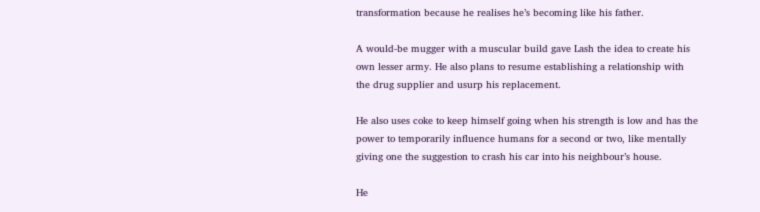transformation because he realises he’s becoming like his father.

A would-be mugger with a muscular build gave Lash the idea to create his own lesser army. He also plans to resume establishing a relationship with the drug supplier and usurp his replacement.

He also uses coke to keep himself going when his strength is low and has the power to temporarily influence humans for a second or two, like mentally giving one the suggestion to crash his car into his neighbour’s house.

He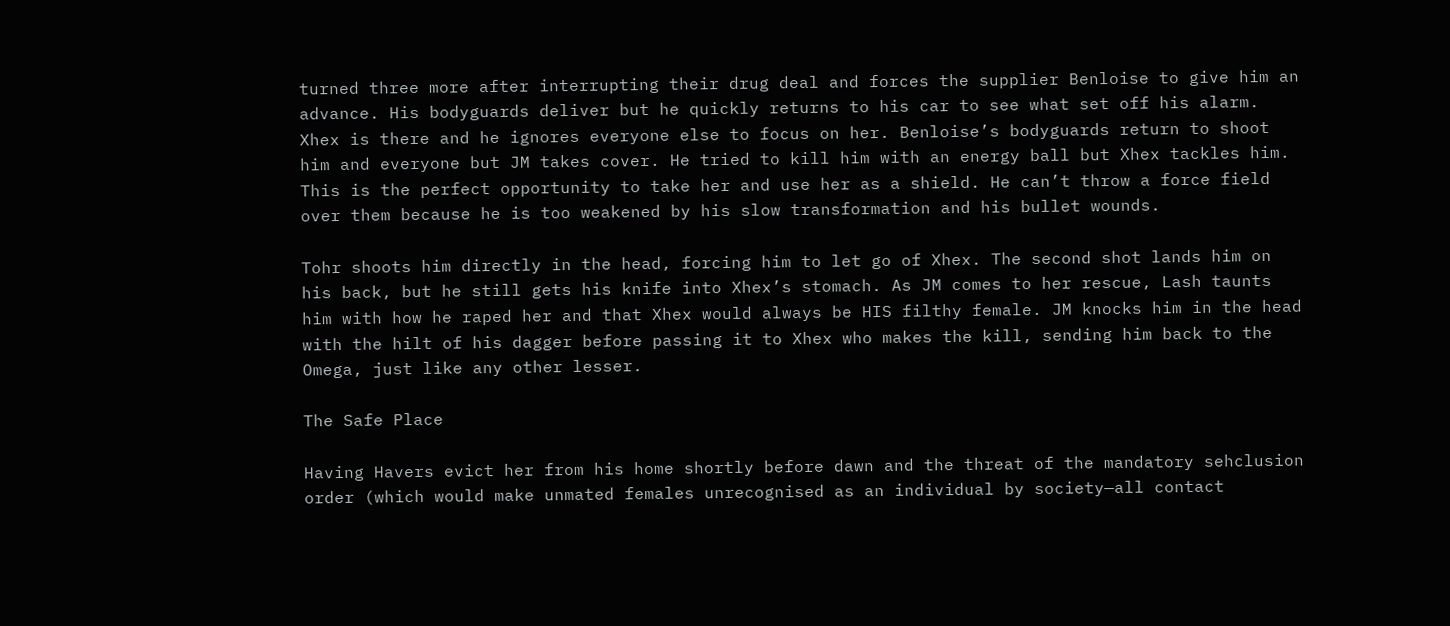turned three more after interrupting their drug deal and forces the supplier Benloise to give him an advance. His bodyguards deliver but he quickly returns to his car to see what set off his alarm. Xhex is there and he ignores everyone else to focus on her. Benloise’s bodyguards return to shoot him and everyone but JM takes cover. He tried to kill him with an energy ball but Xhex tackles him. This is the perfect opportunity to take her and use her as a shield. He can’t throw a force field over them because he is too weakened by his slow transformation and his bullet wounds.

Tohr shoots him directly in the head, forcing him to let go of Xhex. The second shot lands him on his back, but he still gets his knife into Xhex’s stomach. As JM comes to her rescue, Lash taunts him with how he raped her and that Xhex would always be HIS filthy female. JM knocks him in the head with the hilt of his dagger before passing it to Xhex who makes the kill, sending him back to the Omega, just like any other lesser.

The Safe Place

Having Havers evict her from his home shortly before dawn and the threat of the mandatory sehclusion order (which would make unmated females unrecognised as an individual by society—all contact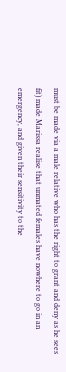must be made via a male relative who has the right to grant and deny as he sees fit) made Marissa realise that unmated females have nowhere to go in an emergency, and given their sensitivity to the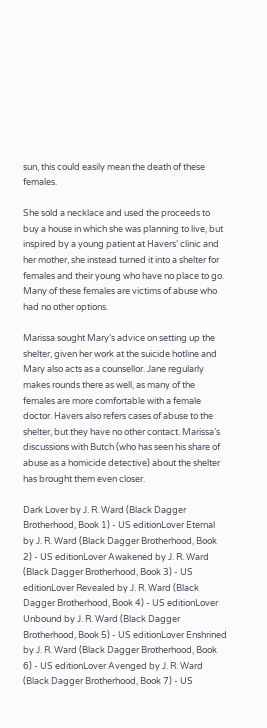sun, this could easily mean the death of these females.

She sold a necklace and used the proceeds to buy a house in which she was planning to live, but inspired by a young patient at Havers’ clinic and her mother, she instead turned it into a shelter for females and their young who have no place to go. Many of these females are victims of abuse who had no other options.

Marissa sought Mary’s advice on setting up the shelter, given her work at the suicide hotline and Mary also acts as a counsellor. Jane regularly makes rounds there as well, as many of the females are more comfortable with a female doctor. Havers also refers cases of abuse to the shelter, but they have no other contact. Marissa’s discussions with Butch (who has seen his share of abuse as a homicide detective) about the shelter has brought them even closer.

Dark Lover by J. R. Ward (Black Dagger Brotherhood, Book 1) - US editionLover Eternal by J. R. Ward (Black Dagger Brotherhood, Book 2) - US editionLover Awakened by J. R. Ward (Black Dagger Brotherhood, Book 3) - US editionLover Revealed by J. R. Ward (Black Dagger Brotherhood, Book 4) - US editionLover Unbound by J. R. Ward (Black Dagger Brotherhood, Book 5) - US editionLover Enshrined by J. R. Ward (Black Dagger Brotherhood, Book 6) - US editionLover Avenged by J. R. Ward (Black Dagger Brotherhood, Book 7) - US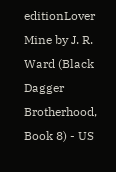editionLover Mine by J. R. Ward (Black Dagger Brotherhood, Book 8) - US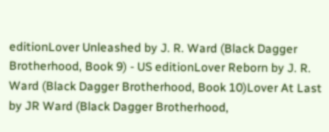editionLover Unleashed by J. R. Ward (Black Dagger Brotherhood, Book 9) - US editionLover Reborn by J. R. Ward (Black Dagger Brotherhood, Book 10)Lover At Last by JR Ward (Black Dagger Brotherhood,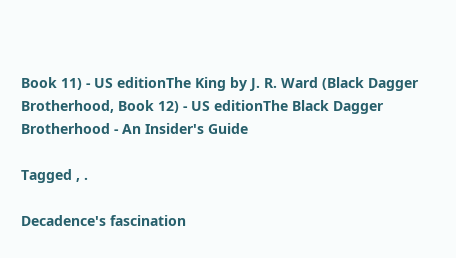Book 11) - US editionThe King by J. R. Ward (Black Dagger Brotherhood, Book 12) - US editionThe Black Dagger Brotherhood - An Insider's Guide

Tagged , .

Decadence's fascination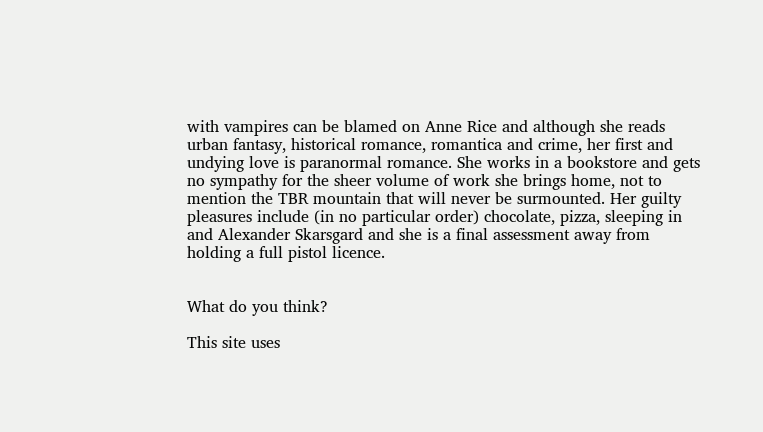with vampires can be blamed on Anne Rice and although she reads urban fantasy, historical romance, romantica and crime, her first and undying love is paranormal romance. She works in a bookstore and gets no sympathy for the sheer volume of work she brings home, not to mention the TBR mountain that will never be surmounted. Her guilty pleasures include (in no particular order) chocolate, pizza, sleeping in and Alexander Skarsgard and she is a final assessment away from holding a full pistol licence.


What do you think?

This site uses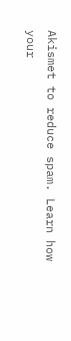Akismet to reduce spam. Learn how your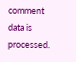comment data is processed.